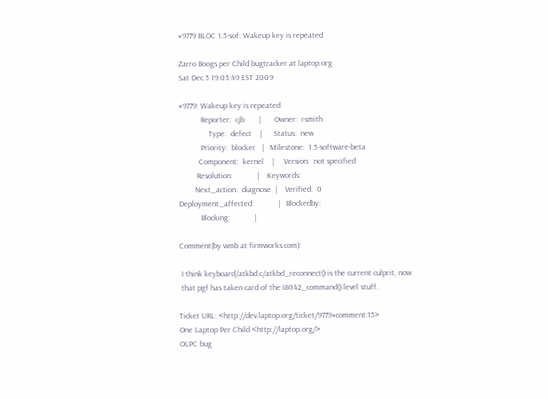#9779 BLOC 1.5-sof: Wakeup key is repeated

Zarro Boogs per Child bugtracker at laptop.org
Sat Dec 5 19:05:49 EST 2009

#9779: Wakeup key is repeated
           Reporter:  cjb       |       Owner:  rsmith
               Type:  defect    |      Status:  new
           Priority:  blocker   |   Milestone:  1.5-software-beta
          Component:  kernel    |     Version:  not specified
         Resolution:            |    Keywords:
        Next_action:  diagnose  |    Verified:  0
Deployment_affected:            |   Blockedby:
           Blocking:            |

Comment(by wmb at firmworks.com):

 I think keyboard/atkbd.c/atkbd_reconnect() is the current culprit, now
 that pgf has taken card of the i8042_command() level stuff.

Ticket URL: <http://dev.laptop.org/ticket/9779#comment:15>
One Laptop Per Child <http://laptop.org/>
OLPC bug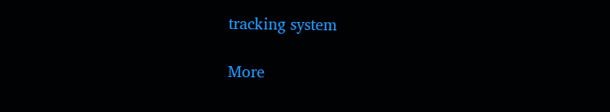tracking system

More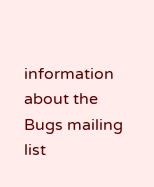information about the Bugs mailing list